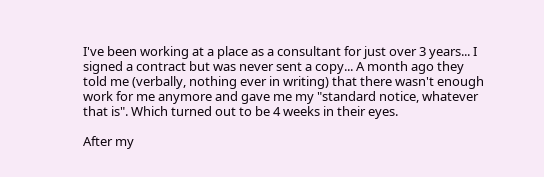I've been working at a place as a consultant for just over 3 years... I signed a contract but was never sent a copy... A month ago they told me (verbally, nothing ever in writing) that there wasn't enough work for me anymore and gave me my "standard notice, whatever that is". Which turned out to be 4 weeks in their eyes.

After my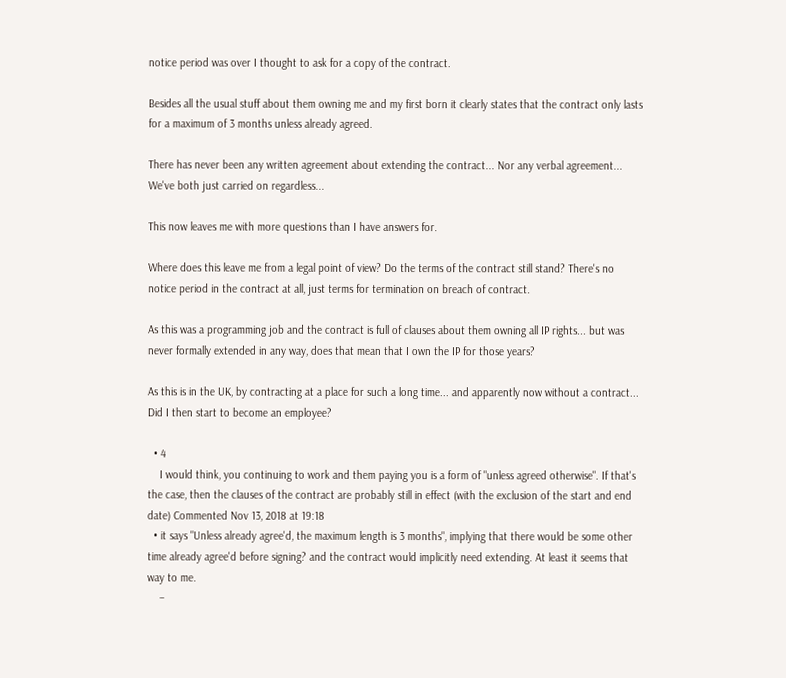notice period was over I thought to ask for a copy of the contract.

Besides all the usual stuff about them owning me and my first born it clearly states that the contract only lasts for a maximum of 3 months unless already agreed.

There has never been any written agreement about extending the contract... Nor any verbal agreement... We've both just carried on regardless...

This now leaves me with more questions than I have answers for.

Where does this leave me from a legal point of view? Do the terms of the contract still stand? There's no notice period in the contract at all, just terms for termination on breach of contract.

As this was a programming job and the contract is full of clauses about them owning all IP rights... but was never formally extended in any way, does that mean that I own the IP for those years?

As this is in the UK, by contracting at a place for such a long time... and apparently now without a contract... Did I then start to become an employee?

  • 4
    I would think, you continuing to work and them paying you is a form of "unless agreed otherwise". If that's the case, then the clauses of the contract are probably still in effect (with the exclusion of the start and end date) Commented Nov 13, 2018 at 19:18
  • it says "Unless already agree'd, the maximum length is 3 months", implying that there would be some other time already agree'd before signing? and the contract would implicitly need extending. At least it seems that way to me.
    –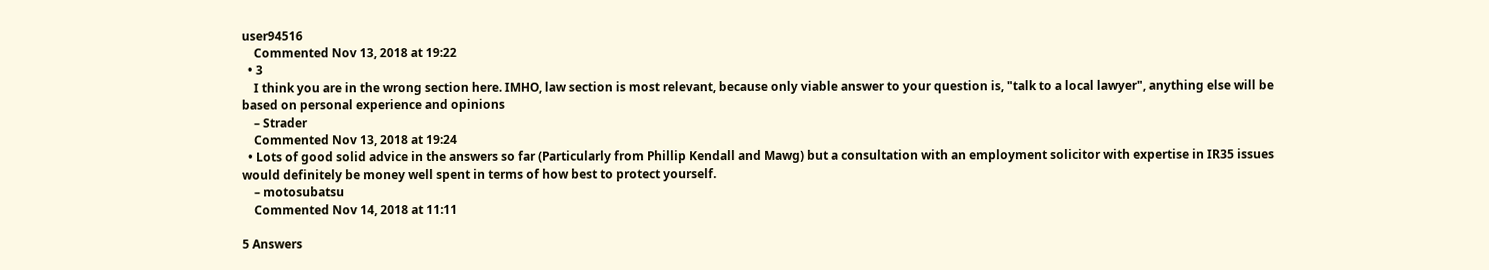user94516
    Commented Nov 13, 2018 at 19:22
  • 3
    I think you are in the wrong section here. IMHO, law section is most relevant, because only viable answer to your question is, "talk to a local lawyer", anything else will be based on personal experience and opinions
    – Strader
    Commented Nov 13, 2018 at 19:24
  • Lots of good solid advice in the answers so far (Particularly from Phillip Kendall and Mawg) but a consultation with an employment solicitor with expertise in IR35 issues would definitely be money well spent in terms of how best to protect yourself.
    – motosubatsu
    Commented Nov 14, 2018 at 11:11

5 Answers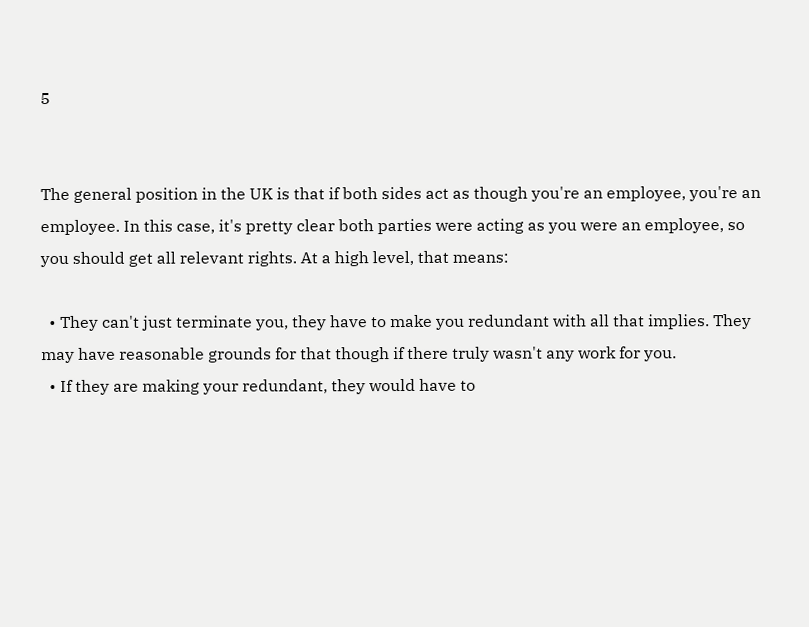5


The general position in the UK is that if both sides act as though you're an employee, you're an employee. In this case, it's pretty clear both parties were acting as you were an employee, so you should get all relevant rights. At a high level, that means:

  • They can't just terminate you, they have to make you redundant with all that implies. They may have reasonable grounds for that though if there truly wasn't any work for you.
  • If they are making your redundant, they would have to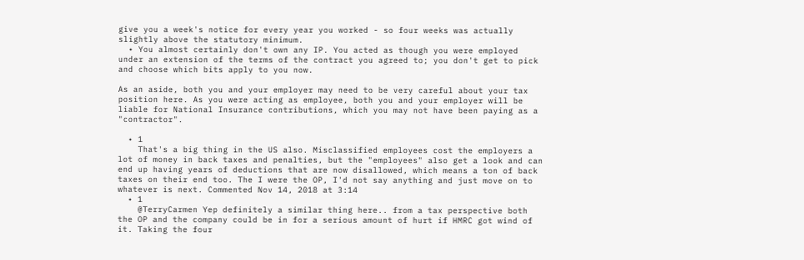give you a week's notice for every year you worked - so four weeks was actually slightly above the statutory minimum.
  • You almost certainly don't own any IP. You acted as though you were employed under an extension of the terms of the contract you agreed to; you don't get to pick and choose which bits apply to you now.

As an aside, both you and your employer may need to be very careful about your tax position here. As you were acting as employee, both you and your employer will be liable for National Insurance contributions, which you may not have been paying as a "contractor".

  • 1
    That's a big thing in the US also. Misclassified employees cost the employers a lot of money in back taxes and penalties, but the "employees" also get a look and can end up having years of deductions that are now disallowed, which means a ton of back taxes on their end too. The I were the OP, I'd not say anything and just move on to whatever is next. Commented Nov 14, 2018 at 3:14
  • 1
    @TerryCarmen Yep definitely a similar thing here.. from a tax perspective both the OP and the company could be in for a serious amount of hurt if HMRC got wind of it. Taking the four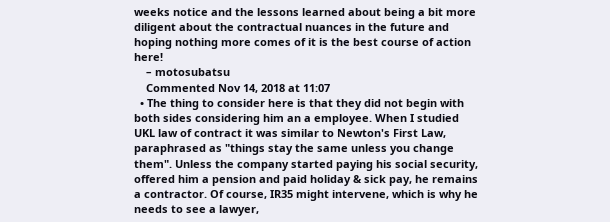weeks notice and the lessons learned about being a bit more diligent about the contractual nuances in the future and hoping nothing more comes of it is the best course of action here!
    – motosubatsu
    Commented Nov 14, 2018 at 11:07
  • The thing to consider here is that they did not begin with both sides considering him an a employee. When I studied UKL law of contract it was similar to Newton's First Law, paraphrased as "things stay the same unless you change them". Unless the company started paying his social security, offered him a pension and paid holiday & sick pay, he remains a contractor. Of course, IR35 might intervene, which is why he needs to see a lawyer,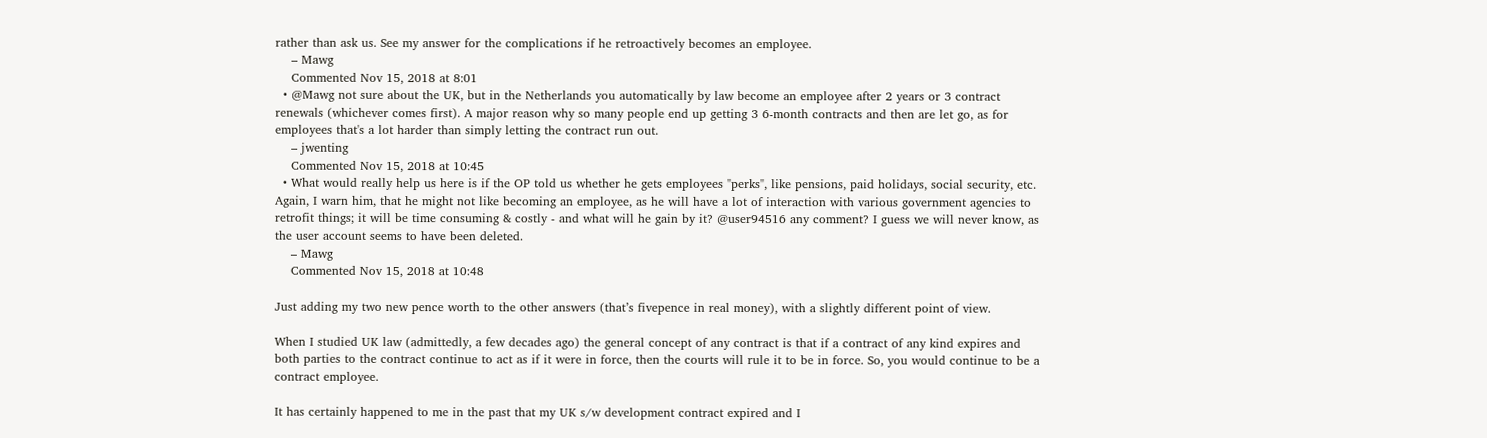rather than ask us. See my answer for the complications if he retroactively becomes an employee.
    – Mawg
    Commented Nov 15, 2018 at 8:01
  • @Mawg not sure about the UK, but in the Netherlands you automatically by law become an employee after 2 years or 3 contract renewals (whichever comes first). A major reason why so many people end up getting 3 6-month contracts and then are let go, as for employees that's a lot harder than simply letting the contract run out.
    – jwenting
    Commented Nov 15, 2018 at 10:45
  • What would really help us here is if the OP told us whether he gets employees "perks", like pensions, paid holidays, social security, etc. Again, I warn him, that he might not like becoming an employee, as he will have a lot of interaction with various government agencies to retrofit things; it will be time consuming & costly - and what will he gain by it? @user94516 any comment? I guess we will never know, as the user account seems to have been deleted.
    – Mawg
    Commented Nov 15, 2018 at 10:48

Just adding my two new pence worth to the other answers (that’s fivepence in real money), with a slightly different point of view.

When I studied UK law (admittedly, a few decades ago) the general concept of any contract is that if a contract of any kind expires and both parties to the contract continue to act as if it were in force, then the courts will rule it to be in force. So, you would continue to be a contract employee.

It has certainly happened to me in the past that my UK s/w development contract expired and I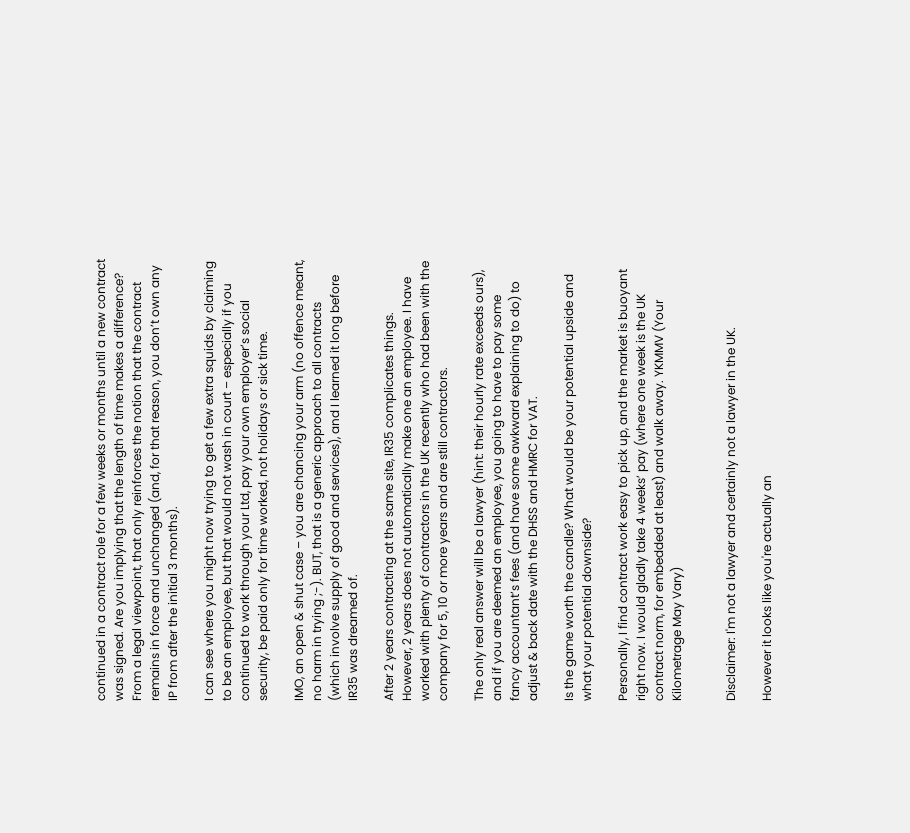continued in a contract role for a few weeks or months until a new contract was signed. Are you implying that the length of time makes a difference? From a legal viewpoint, that only reinforces the notion that the contract remains in force and unchanged (and, for that reason, you don’t own any IP from after the initial 3 months).

I can see where you might now trying to get a few extra squids by claiming to be an employee, but that would not wash in court – especially if you continued to work through your Ltd, pay your own employer’s social security, be paid only for time worked, not holidays or sick time.

IMO, an open & shut case – you are chancing your arm (no offence meant, no harm in trying ;-). BUT, that is a generic approach to all contracts (which involve supply of good and services), and I learned it long before IR35 was dreamed of.

After 2 years contracting at the same site, IR35 complicates things. However, 2 years does not automatically make one an employee. I have worked with plenty of contractors in the UK recently who had been with the company for 5, 10 or more years and are still contractors.

The only real answer will be a lawyer (hint: their hourly rate exceeds ours), and if you are deemed an employee, you going to have to pay some fancy accountant’s fees (and have some awkward explaining to do) to adjust & back date with the DHSS and HMRC for VAT.

Is the game worth the candle? What would be your potential upside and what your potential downside?

Personally, I find contract work easy to pick up, and the market is buoyant right now. I would gladly take 4 weeks’ pay (where one week is the UK contract norm, for embedded at least) and walk away. YKMMV (Your Kilometrage May Vary)


Disclaimer: I'm not a lawyer and certainly not a lawyer in the UK.

However it looks like you're actually an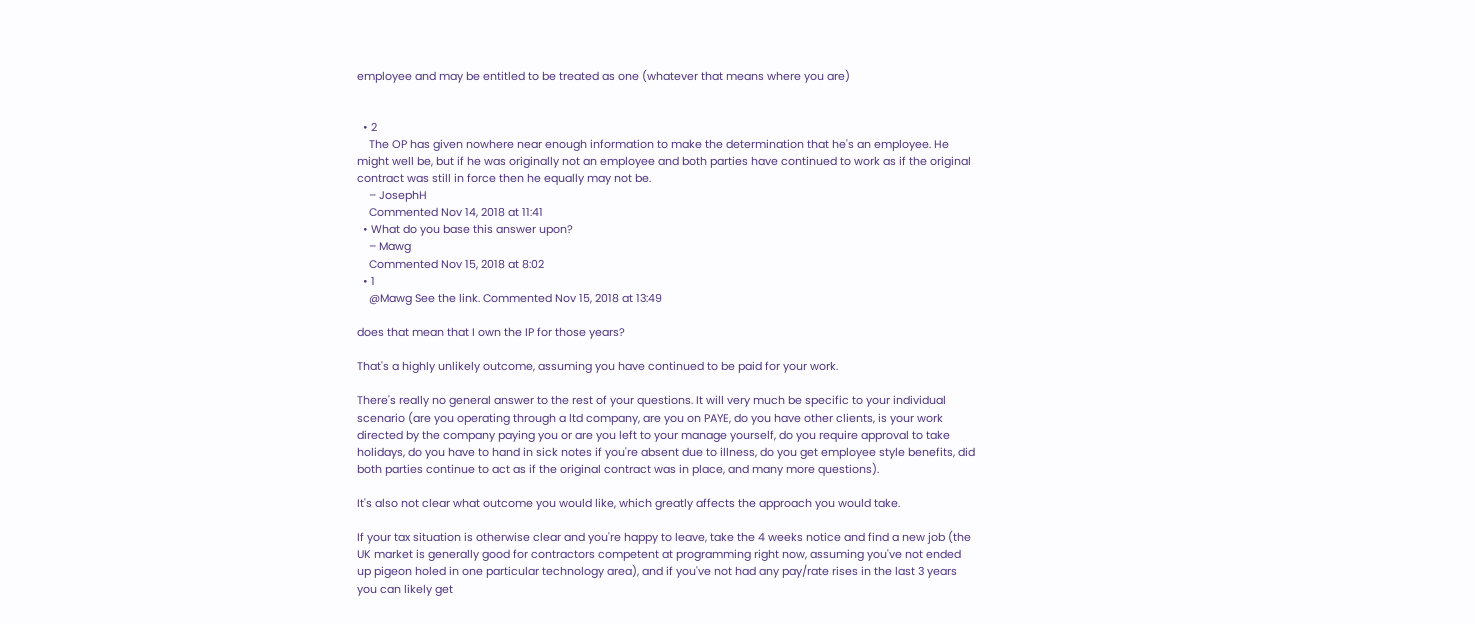employee and may be entitled to be treated as one (whatever that means where you are)


  • 2
    The OP has given nowhere near enough information to make the determination that he's an employee. He might well be, but if he was originally not an employee and both parties have continued to work as if the original contract was still in force then he equally may not be.
    – JosephH
    Commented Nov 14, 2018 at 11:41
  • What do you base this answer upon?
    – Mawg
    Commented Nov 15, 2018 at 8:02
  • 1
    @Mawg See the link. Commented Nov 15, 2018 at 13:49

does that mean that I own the IP for those years?

That's a highly unlikely outcome, assuming you have continued to be paid for your work.

There's really no general answer to the rest of your questions. It will very much be specific to your individual scenario (are you operating through a ltd company, are you on PAYE, do you have other clients, is your work directed by the company paying you or are you left to your manage yourself, do you require approval to take holidays, do you have to hand in sick notes if you're absent due to illness, do you get employee style benefits, did both parties continue to act as if the original contract was in place, and many more questions).

It's also not clear what outcome you would like, which greatly affects the approach you would take.

If your tax situation is otherwise clear and you're happy to leave, take the 4 weeks notice and find a new job (the UK market is generally good for contractors competent at programming right now, assuming you've not ended up pigeon holed in one particular technology area), and if you've not had any pay/rate rises in the last 3 years you can likely get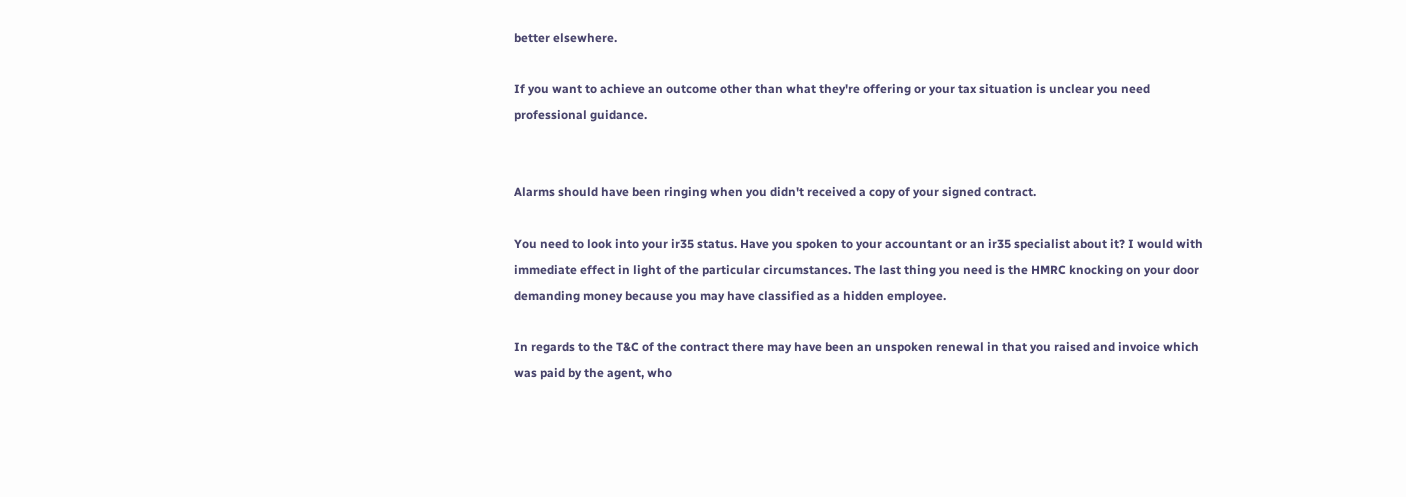better elsewhere.

If you want to achieve an outcome other than what they're offering or your tax situation is unclear you need professional guidance.


Alarms should have been ringing when you didn't received a copy of your signed contract.

You need to look into your ir35 status. Have you spoken to your accountant or an ir35 specialist about it? I would with immediate effect in light of the particular circumstances. The last thing you need is the HMRC knocking on your door demanding money because you may have classified as a hidden employee.

In regards to the T&C of the contract there may have been an unspoken renewal in that you raised and invoice which was paid by the agent, who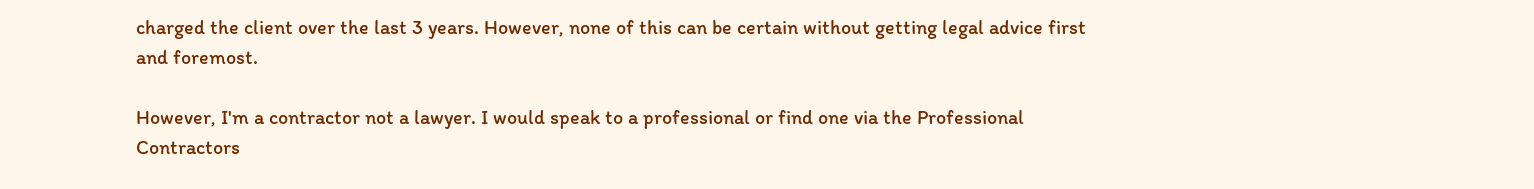charged the client over the last 3 years. However, none of this can be certain without getting legal advice first and foremost.

However, I'm a contractor not a lawyer. I would speak to a professional or find one via the Professional Contractors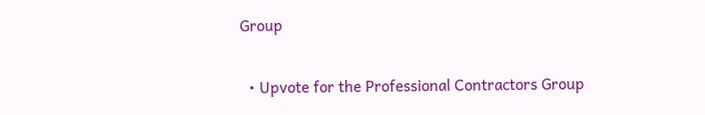Group

  • Upvote for the Professional Contractors Group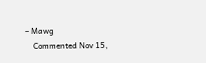– Mawg
    Commented Nov 15,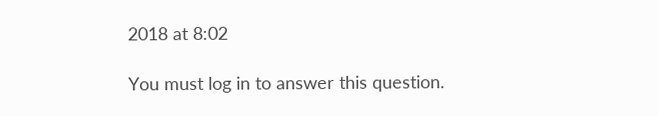2018 at 8:02

You must log in to answer this question.